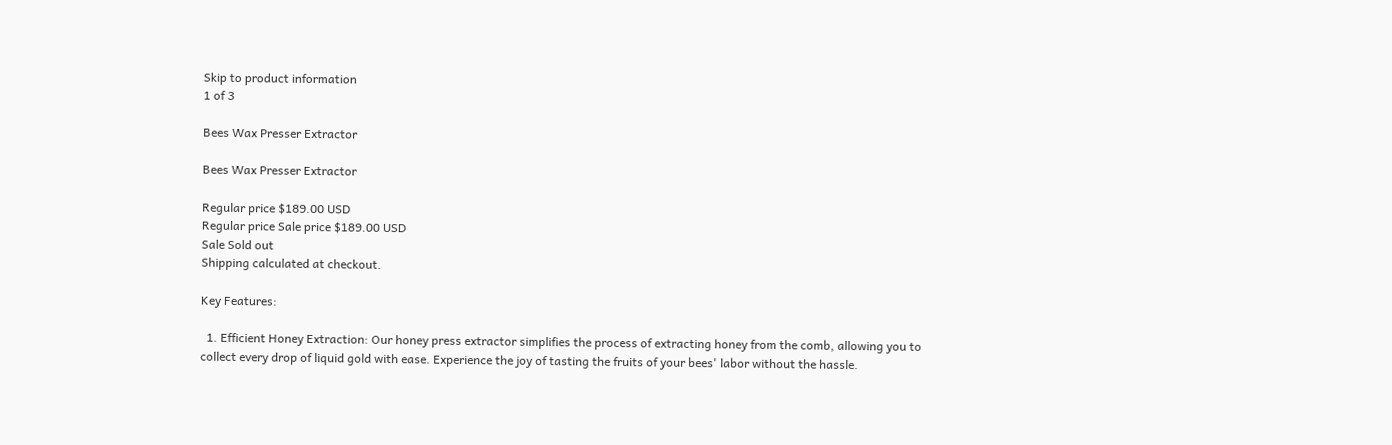Skip to product information
1 of 3

Bees Wax Presser Extractor

Bees Wax Presser Extractor

Regular price $189.00 USD
Regular price Sale price $189.00 USD
Sale Sold out
Shipping calculated at checkout.

Key Features:

  1. Efficient Honey Extraction: Our honey press extractor simplifies the process of extracting honey from the comb, allowing you to collect every drop of liquid gold with ease. Experience the joy of tasting the fruits of your bees' labor without the hassle.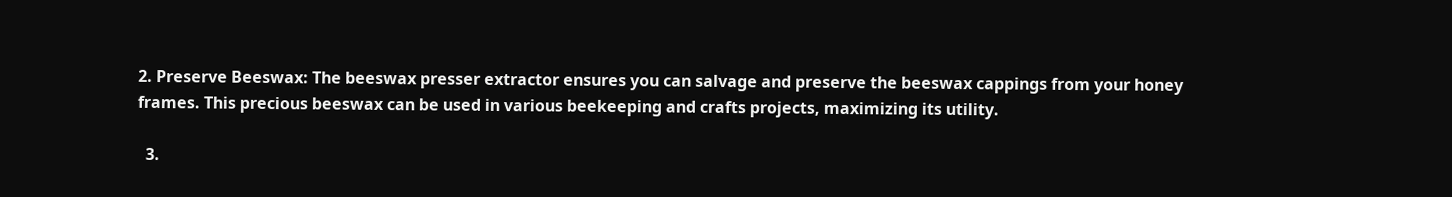2. Preserve Beeswax: The beeswax presser extractor ensures you can salvage and preserve the beeswax cappings from your honey frames. This precious beeswax can be used in various beekeeping and crafts projects, maximizing its utility.

  3.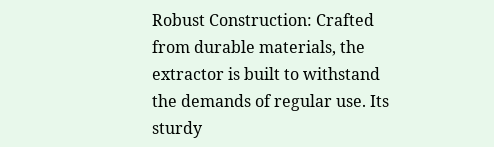Robust Construction: Crafted from durable materials, the extractor is built to withstand the demands of regular use. Its sturdy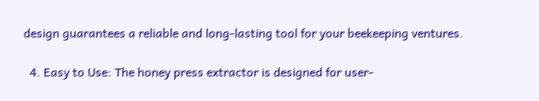design guarantees a reliable and long-lasting tool for your beekeeping ventures.

  4. Easy to Use: The honey press extractor is designed for user-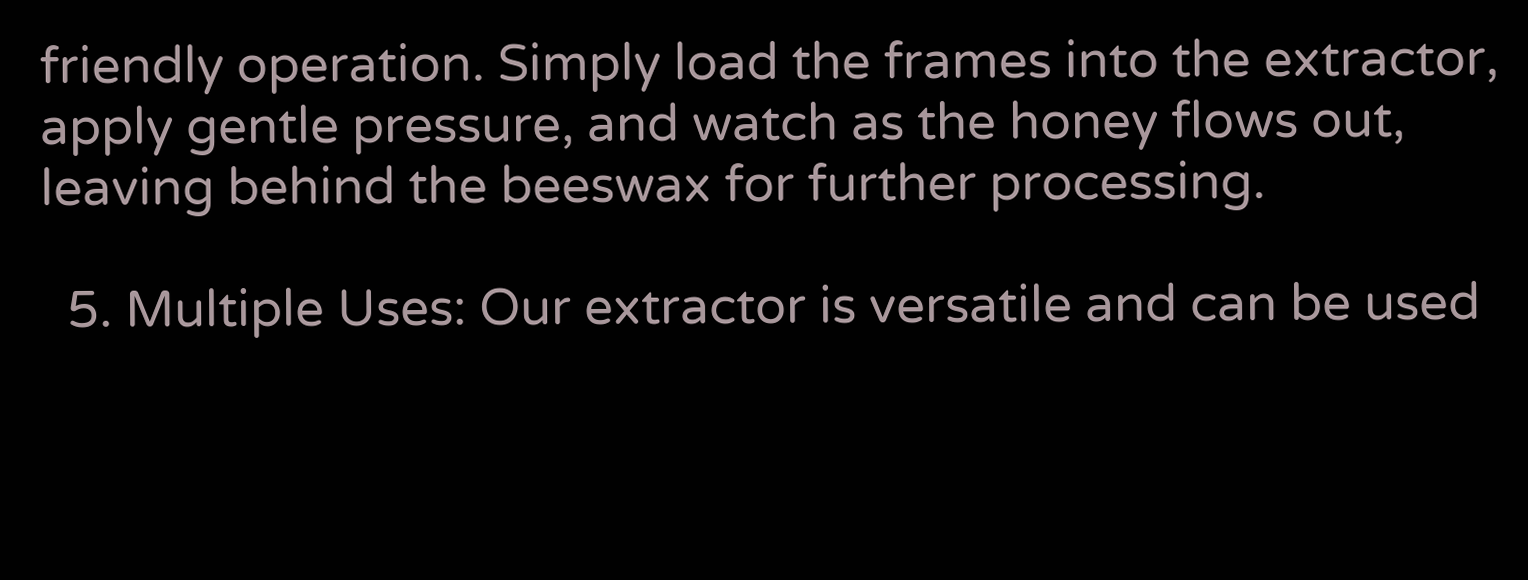friendly operation. Simply load the frames into the extractor, apply gentle pressure, and watch as the honey flows out, leaving behind the beeswax for further processing.

  5. Multiple Uses: Our extractor is versatile and can be used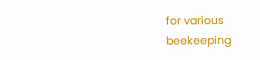for various beekeeping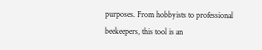purposes. From hobbyists to professional beekeepers, this tool is an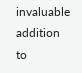invaluable addition to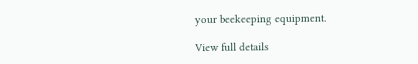your beekeeping equipment.

View full details